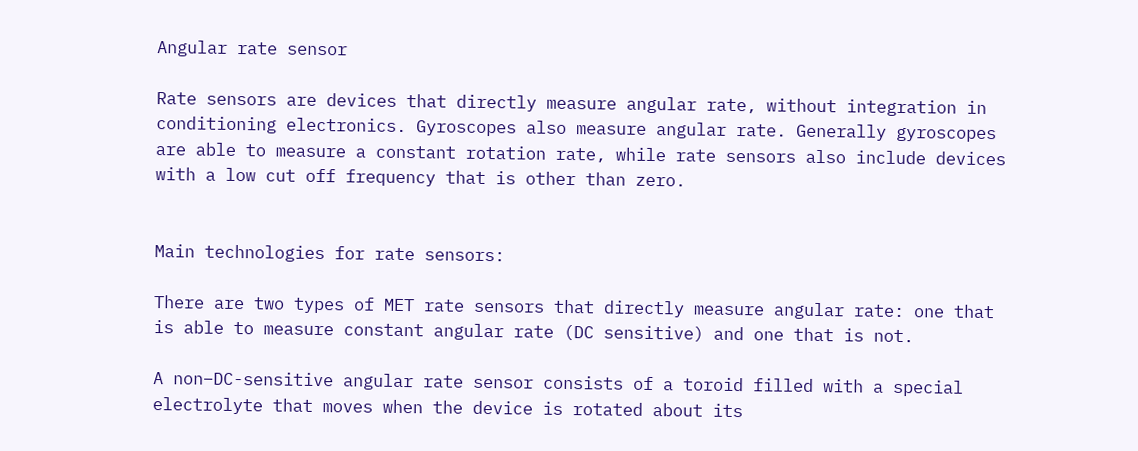Angular rate sensor

Rate sensors are devices that directly measure angular rate, without integration in conditioning electronics. Gyroscopes also measure angular rate. Generally gyroscopes are able to measure a constant rotation rate, while rate sensors also include devices with a low cut off frequency that is other than zero.


Main technologies for rate sensors:

There are two types of MET rate sensors that directly measure angular rate: one that is able to measure constant angular rate (DC sensitive) and one that is not.

A non–DC-sensitive angular rate sensor consists of a toroid filled with a special electrolyte that moves when the device is rotated about its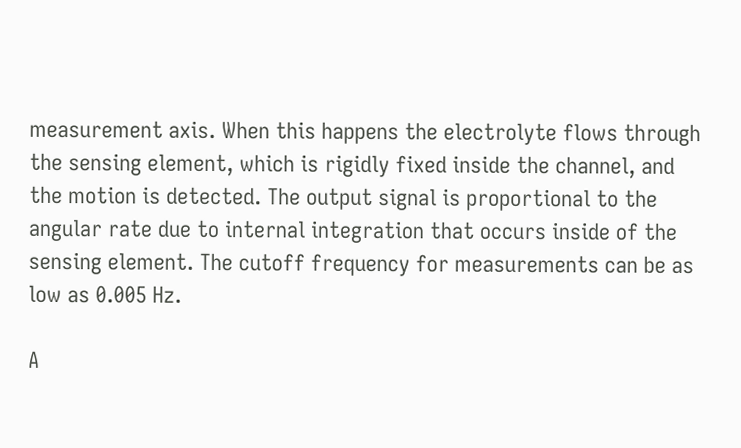measurement axis. When this happens the electrolyte flows through the sensing element, which is rigidly fixed inside the channel, and the motion is detected. The output signal is proportional to the angular rate due to internal integration that occurs inside of the sensing element. The cutoff frequency for measurements can be as low as 0.005 Hz.

A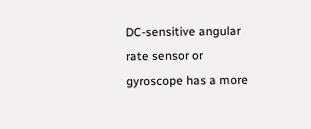DC-sensitive angular rate sensor or gyroscope has a more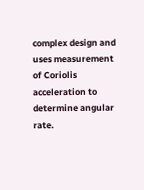complex design and uses measurement of Coriolis acceleration to determine angular rate.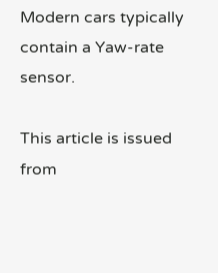Modern cars typically contain a Yaw-rate sensor.

This article is issued from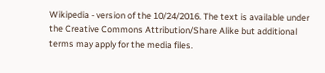Wikipedia - version of the 10/24/2016. The text is available under the Creative Commons Attribution/Share Alike but additional terms may apply for the media files.